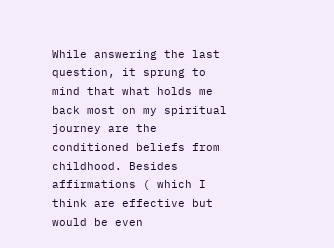While answering the last question, it sprung to mind that what holds me back most on my spiritual journey are the conditioned beliefs from childhood. Besides affirmations ( which I think are effective but would be even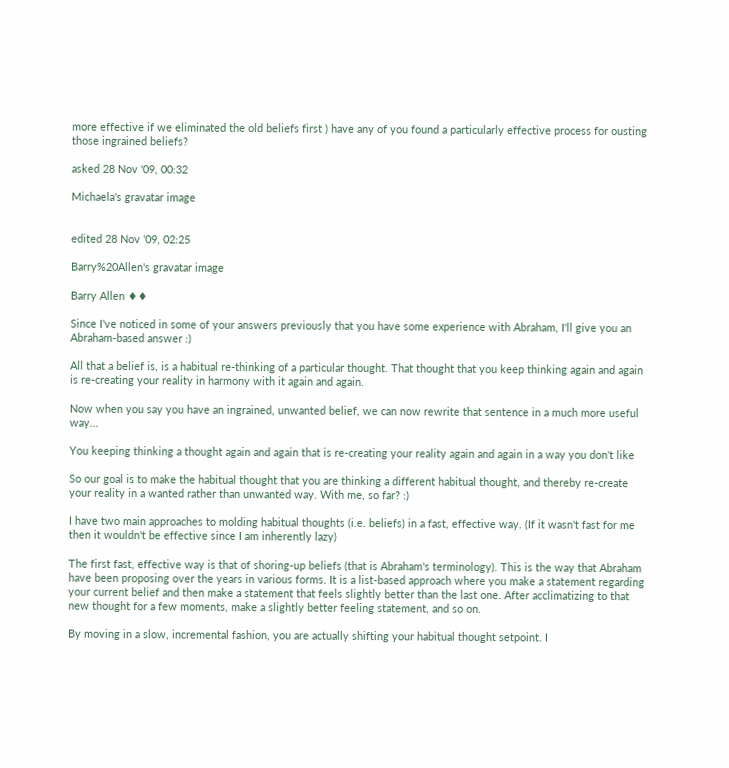more effective if we eliminated the old beliefs first ) have any of you found a particularly effective process for ousting those ingrained beliefs?

asked 28 Nov '09, 00:32

Michaela's gravatar image


edited 28 Nov '09, 02:25

Barry%20Allen's gravatar image

Barry Allen ♦♦

Since I've noticed in some of your answers previously that you have some experience with Abraham, I'll give you an Abraham-based answer :)

All that a belief is, is a habitual re-thinking of a particular thought. That thought that you keep thinking again and again is re-creating your reality in harmony with it again and again.

Now when you say you have an ingrained, unwanted belief, we can now rewrite that sentence in a much more useful way...

You keeping thinking a thought again and again that is re-creating your reality again and again in a way you don't like

So our goal is to make the habitual thought that you are thinking a different habitual thought, and thereby re-create your reality in a wanted rather than unwanted way. With me, so far? :)

I have two main approaches to molding habitual thoughts (i.e. beliefs) in a fast, effective way. (If it wasn't fast for me then it wouldn't be effective since I am inherently lazy)

The first fast, effective way is that of shoring-up beliefs (that is Abraham's terminology). This is the way that Abraham have been proposing over the years in various forms. It is a list-based approach where you make a statement regarding your current belief and then make a statement that feels slightly better than the last one. After acclimatizing to that new thought for a few moments, make a slightly better feeling statement, and so on.

By moving in a slow, incremental fashion, you are actually shifting your habitual thought setpoint. I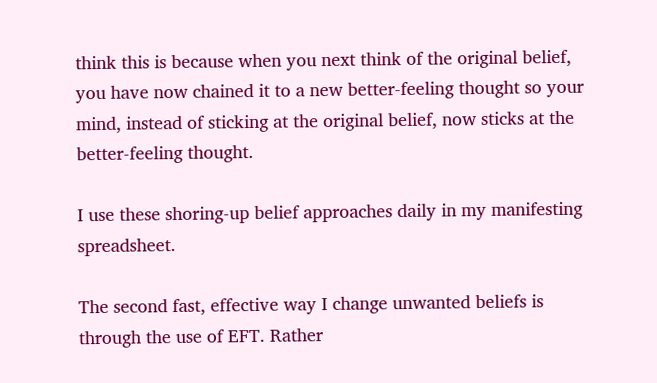think this is because when you next think of the original belief, you have now chained it to a new better-feeling thought so your mind, instead of sticking at the original belief, now sticks at the better-feeling thought.

I use these shoring-up belief approaches daily in my manifesting spreadsheet.

The second fast, effective way I change unwanted beliefs is through the use of EFT. Rather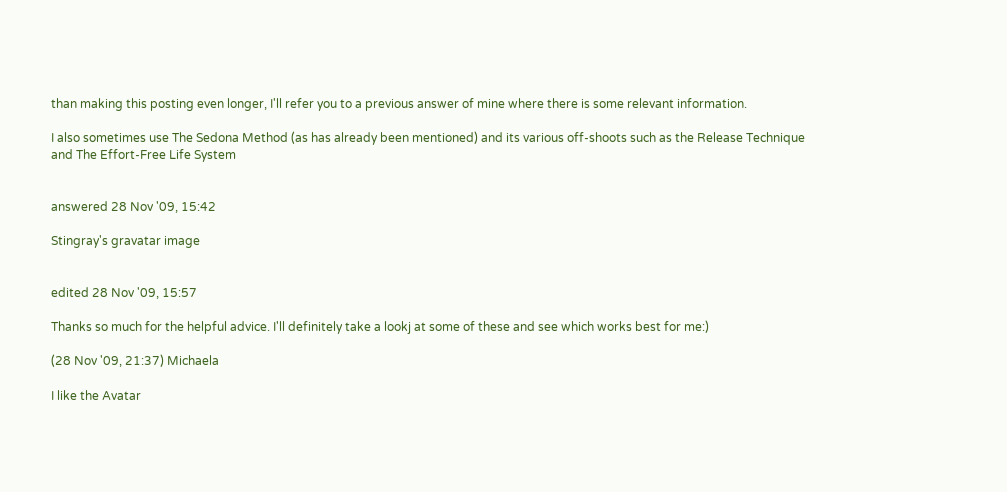than making this posting even longer, I'll refer you to a previous answer of mine where there is some relevant information.

I also sometimes use The Sedona Method (as has already been mentioned) and its various off-shoots such as the Release Technique and The Effort-Free Life System


answered 28 Nov '09, 15:42

Stingray's gravatar image


edited 28 Nov '09, 15:57

Thanks so much for the helpful advice. I'll definitely take a lookj at some of these and see which works best for me:)

(28 Nov '09, 21:37) Michaela

I like the Avatar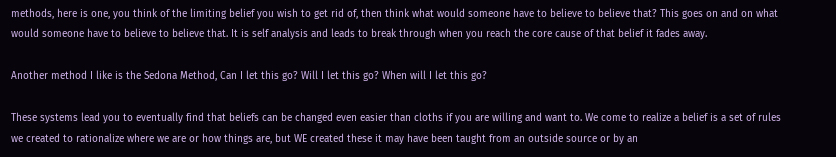methods, here is one, you think of the limiting belief you wish to get rid of, then think what would someone have to believe to believe that? This goes on and on what would someone have to believe to believe that. It is self analysis and leads to break through when you reach the core cause of that belief it fades away.

Another method I like is the Sedona Method, Can I let this go? Will I let this go? When will I let this go?

These systems lead you to eventually find that beliefs can be changed even easier than cloths if you are willing and want to. We come to realize a belief is a set of rules we created to rationalize where we are or how things are, but WE created these it may have been taught from an outside source or by an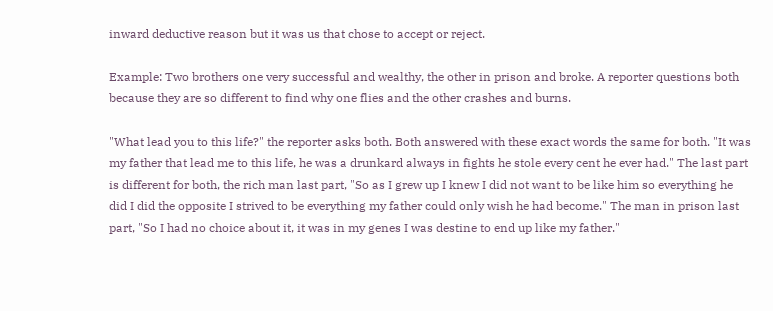inward deductive reason but it was us that chose to accept or reject.

Example: Two brothers one very successful and wealthy, the other in prison and broke. A reporter questions both because they are so different to find why one flies and the other crashes and burns.

"What lead you to this life?" the reporter asks both. Both answered with these exact words the same for both. "It was my father that lead me to this life, he was a drunkard always in fights he stole every cent he ever had." The last part is different for both, the rich man last part, "So as I grew up I knew I did not want to be like him so everything he did I did the opposite I strived to be everything my father could only wish he had become." The man in prison last part, "So I had no choice about it, it was in my genes I was destine to end up like my father."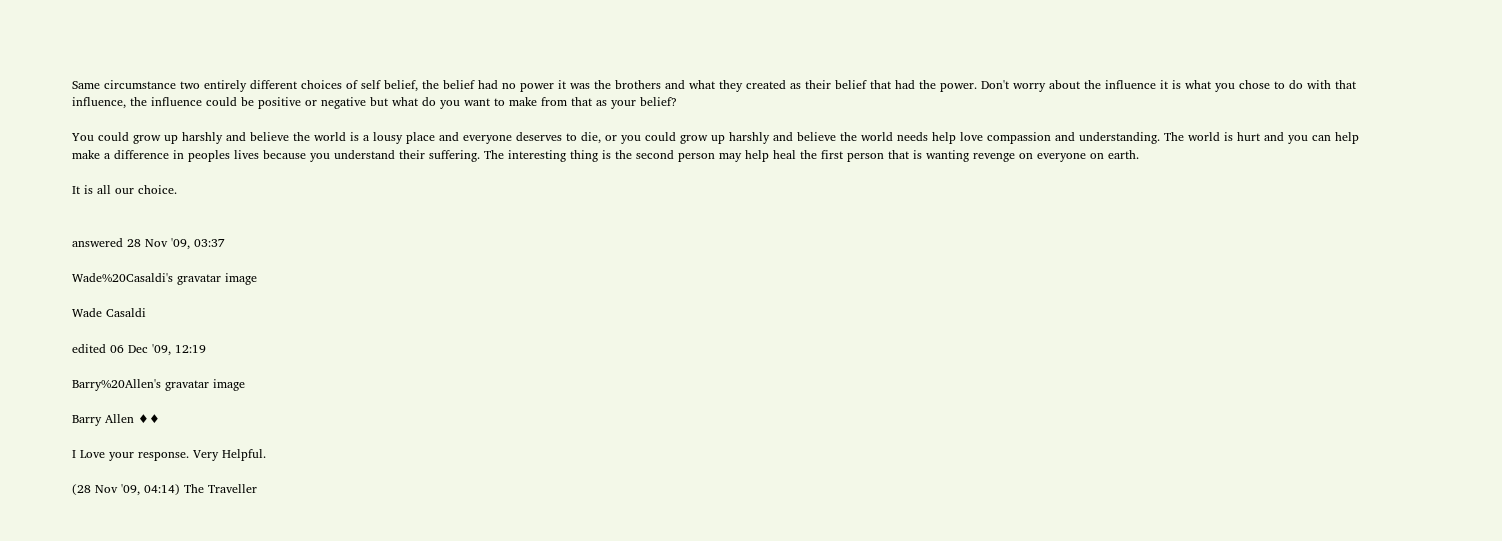Same circumstance two entirely different choices of self belief, the belief had no power it was the brothers and what they created as their belief that had the power. Don't worry about the influence it is what you chose to do with that influence, the influence could be positive or negative but what do you want to make from that as your belief?

You could grow up harshly and believe the world is a lousy place and everyone deserves to die, or you could grow up harshly and believe the world needs help love compassion and understanding. The world is hurt and you can help make a difference in peoples lives because you understand their suffering. The interesting thing is the second person may help heal the first person that is wanting revenge on everyone on earth.

It is all our choice.


answered 28 Nov '09, 03:37

Wade%20Casaldi's gravatar image

Wade Casaldi

edited 06 Dec '09, 12:19

Barry%20Allen's gravatar image

Barry Allen ♦♦

I Love your response. Very Helpful.

(28 Nov '09, 04:14) The Traveller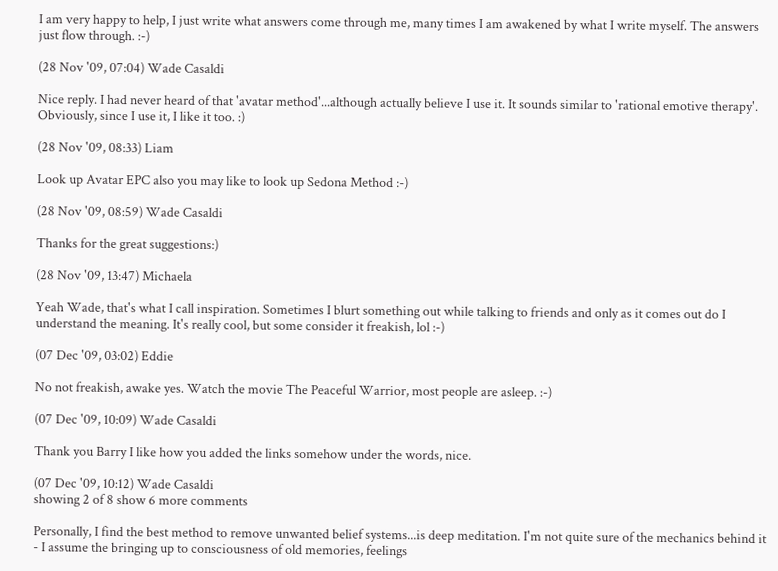I am very happy to help, I just write what answers come through me, many times I am awakened by what I write myself. The answers just flow through. :-)

(28 Nov '09, 07:04) Wade Casaldi

Nice reply. I had never heard of that 'avatar method'...although actually believe I use it. It sounds similar to 'rational emotive therapy'. Obviously, since I use it, I like it too. :)

(28 Nov '09, 08:33) Liam

Look up Avatar EPC also you may like to look up Sedona Method :-)

(28 Nov '09, 08:59) Wade Casaldi

Thanks for the great suggestions:)

(28 Nov '09, 13:47) Michaela

Yeah Wade, that's what I call inspiration. Sometimes I blurt something out while talking to friends and only as it comes out do I understand the meaning. It's really cool, but some consider it freakish, lol :-)

(07 Dec '09, 03:02) Eddie

No not freakish, awake yes. Watch the movie The Peaceful Warrior, most people are asleep. :-)

(07 Dec '09, 10:09) Wade Casaldi

Thank you Barry I like how you added the links somehow under the words, nice.

(07 Dec '09, 10:12) Wade Casaldi
showing 2 of 8 show 6 more comments

Personally, I find the best method to remove unwanted belief systems...is deep meditation. I'm not quite sure of the mechanics behind it - I assume the bringing up to consciousness of old memories, feelings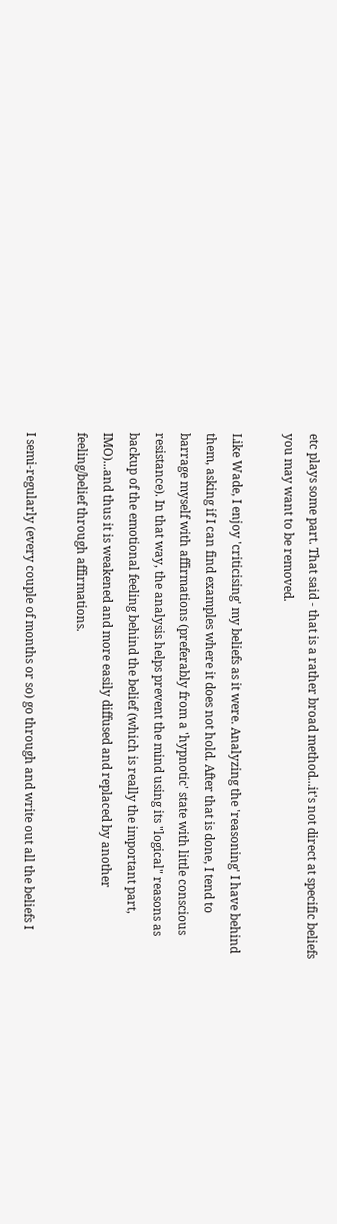etc plays some part. That said - that is a rather broad method...it's not direct at specific beliefs you may want to be removed.

Like Wade, I enjoy 'criticising' my beliefs as it were. Analyzing the 'reasoning' I have behind them, asking if I can find examples where it does not hold. After that is done, I tend to barrage myself with affirmations (preferably from a 'hypnotic' state with little conscious resistance). In that way, the analysis helps prevent the mind using its "logical" reasons as backup of the emotional feeling behind the belief (which is really the important part, IMO)...and thus it is weakened and more easily diffused and replaced by another feeling/belief through affirmations.

I semi-regularly (every couple of months or so) go through and write out all the beliefs I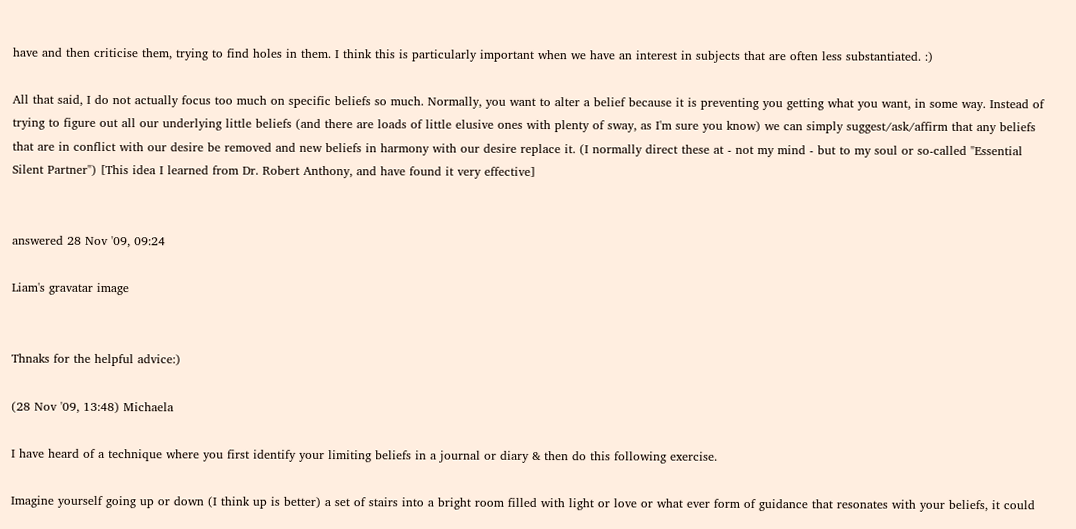have and then criticise them, trying to find holes in them. I think this is particularly important when we have an interest in subjects that are often less substantiated. :)

All that said, I do not actually focus too much on specific beliefs so much. Normally, you want to alter a belief because it is preventing you getting what you want, in some way. Instead of trying to figure out all our underlying little beliefs (and there are loads of little elusive ones with plenty of sway, as I'm sure you know) we can simply suggest/ask/affirm that any beliefs that are in conflict with our desire be removed and new beliefs in harmony with our desire replace it. (I normally direct these at - not my mind - but to my soul or so-called "Essential Silent Partner") [This idea I learned from Dr. Robert Anthony, and have found it very effective]


answered 28 Nov '09, 09:24

Liam's gravatar image


Thnaks for the helpful advice:)

(28 Nov '09, 13:48) Michaela

I have heard of a technique where you first identify your limiting beliefs in a journal or diary & then do this following exercise.

Imagine yourself going up or down (I think up is better) a set of stairs into a bright room filled with light or love or what ever form of guidance that resonates with your beliefs, it could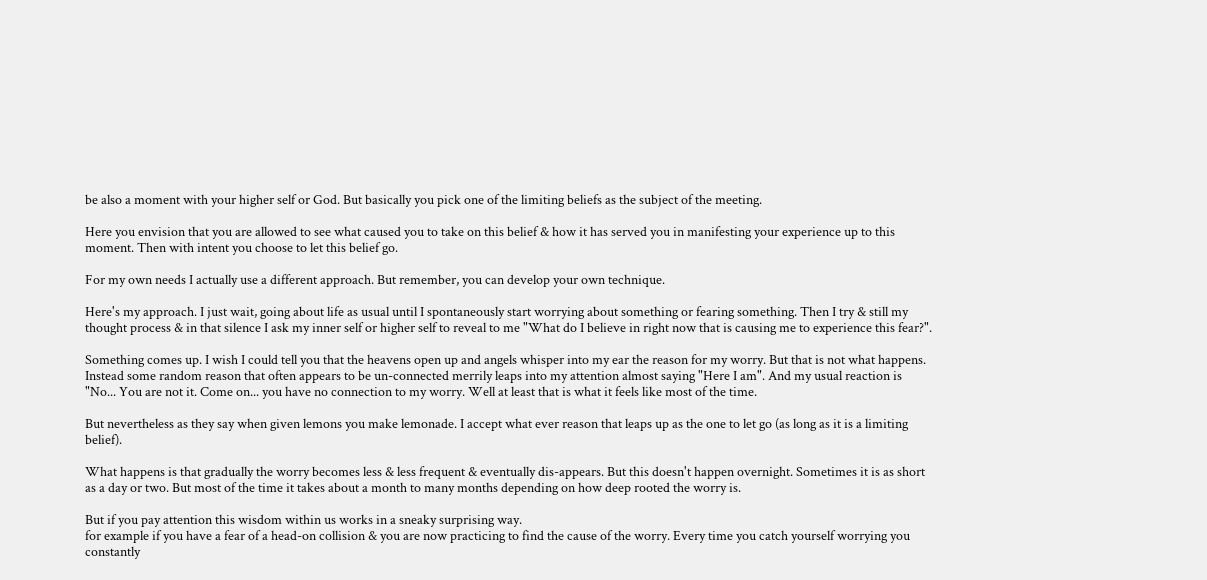be also a moment with your higher self or God. But basically you pick one of the limiting beliefs as the subject of the meeting.

Here you envision that you are allowed to see what caused you to take on this belief & how it has served you in manifesting your experience up to this moment. Then with intent you choose to let this belief go.

For my own needs I actually use a different approach. But remember, you can develop your own technique.

Here's my approach. I just wait, going about life as usual until I spontaneously start worrying about something or fearing something. Then I try & still my thought process & in that silence I ask my inner self or higher self to reveal to me "What do I believe in right now that is causing me to experience this fear?".

Something comes up. I wish I could tell you that the heavens open up and angels whisper into my ear the reason for my worry. But that is not what happens. Instead some random reason that often appears to be un-connected merrily leaps into my attention almost saying "Here I am". And my usual reaction is "No... You are not it. Come on... you have no connection to my worry. Well at least that is what it feels like most of the time.

But nevertheless as they say when given lemons you make lemonade. I accept what ever reason that leaps up as the one to let go (as long as it is a limiting belief).

What happens is that gradually the worry becomes less & less frequent & eventually dis-appears. But this doesn't happen overnight. Sometimes it is as short as a day or two. But most of the time it takes about a month to many months depending on how deep rooted the worry is.

But if you pay attention this wisdom within us works in a sneaky surprising way.
for example if you have a fear of a head-on collision & you are now practicing to find the cause of the worry. Every time you catch yourself worrying you constantly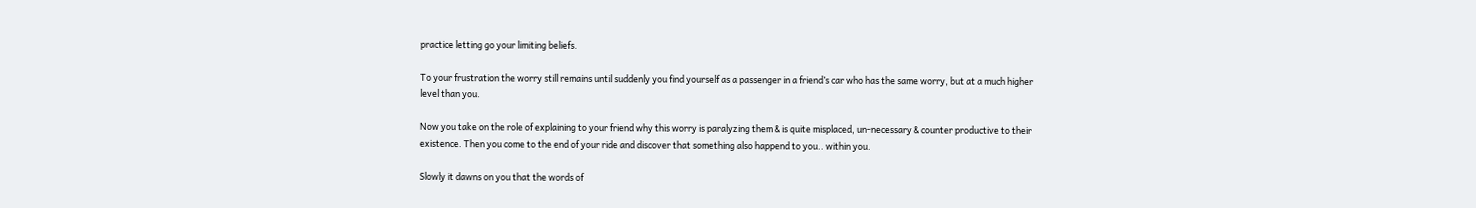practice letting go your limiting beliefs.

To your frustration the worry still remains until suddenly you find yourself as a passenger in a friend’s car who has the same worry, but at a much higher level than you.

Now you take on the role of explaining to your friend why this worry is paralyzing them & is quite misplaced, un-necessary & counter productive to their existence. Then you come to the end of your ride and discover that something also happend to you.. within you.

Slowly it dawns on you that the words of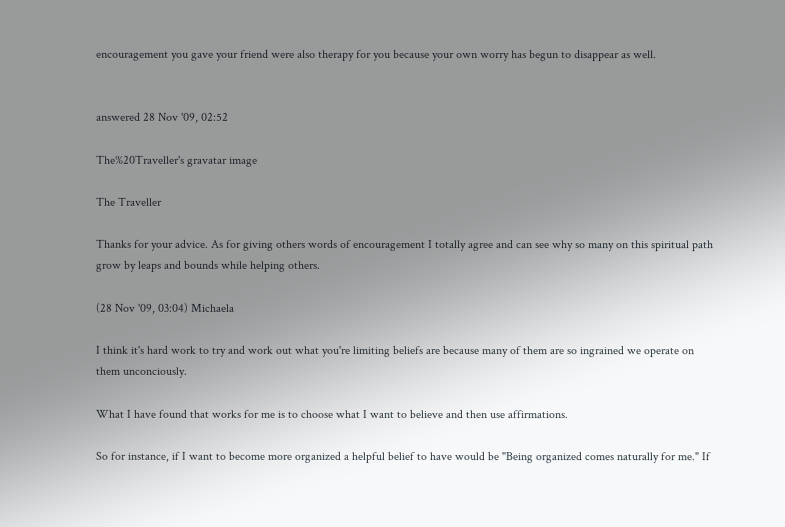encouragement you gave your friend were also therapy for you because your own worry has begun to disappear as well.


answered 28 Nov '09, 02:52

The%20Traveller's gravatar image

The Traveller

Thanks for your advice. As for giving others words of encouragement I totally agree and can see why so many on this spiritual path grow by leaps and bounds while helping others.

(28 Nov '09, 03:04) Michaela

I think it's hard work to try and work out what you're limiting beliefs are because many of them are so ingrained we operate on them unconciously.

What I have found that works for me is to choose what I want to believe and then use affirmations.

So for instance, if I want to become more organized a helpful belief to have would be "Being organized comes naturally for me." If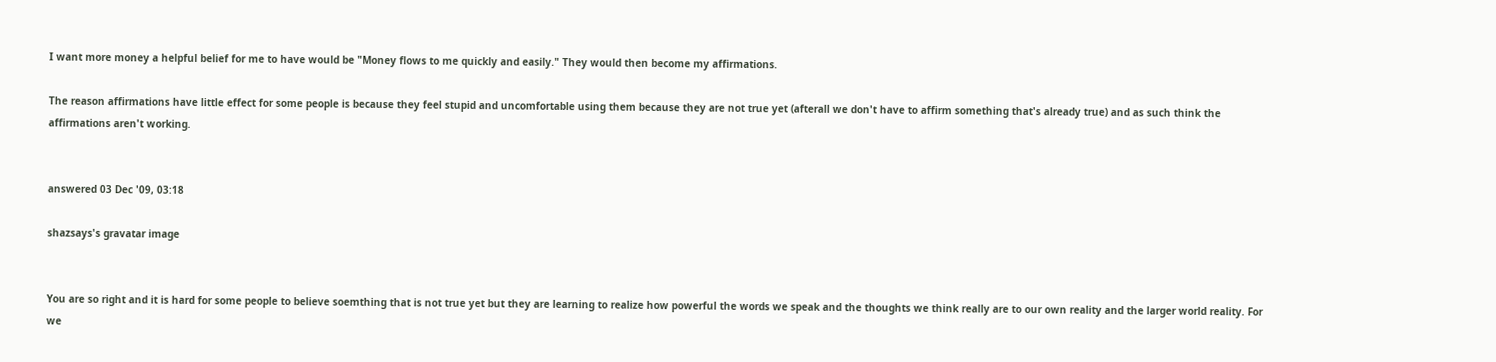I want more money a helpful belief for me to have would be "Money flows to me quickly and easily." They would then become my affirmations.

The reason affirmations have little effect for some people is because they feel stupid and uncomfortable using them because they are not true yet (afterall we don't have to affirm something that's already true) and as such think the affirmations aren't working.


answered 03 Dec '09, 03:18

shazsays's gravatar image


You are so right and it is hard for some people to believe soemthing that is not true yet but they are learning to realize how powerful the words we speak and the thoughts we think really are to our own reality and the larger world reality. For we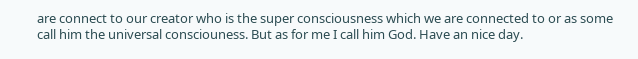are connect to our creator who is the super consciousness which we are connected to or as some call him the universal consciouness. But as for me I call him God. Have an nice day.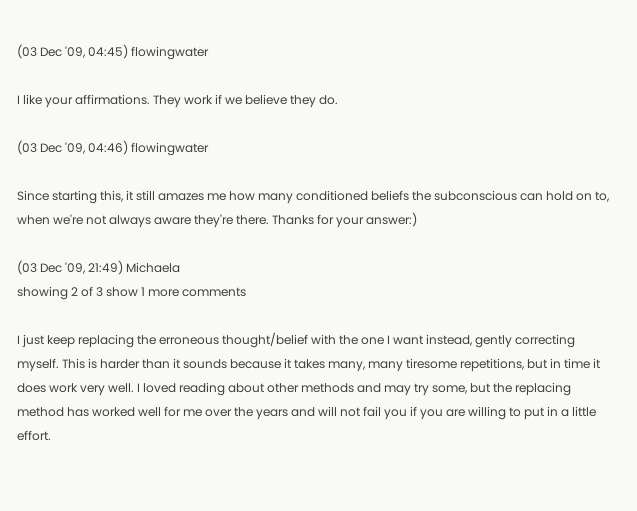(03 Dec '09, 04:45) flowingwater

I like your affirmations. They work if we believe they do.

(03 Dec '09, 04:46) flowingwater

Since starting this, it still amazes me how many conditioned beliefs the subconscious can hold on to, when we're not always aware they're there. Thanks for your answer:)

(03 Dec '09, 21:49) Michaela
showing 2 of 3 show 1 more comments

I just keep replacing the erroneous thought/belief with the one I want instead, gently correcting myself. This is harder than it sounds because it takes many, many tiresome repetitions, but in time it does work very well. I loved reading about other methods and may try some, but the replacing method has worked well for me over the years and will not fail you if you are willing to put in a little effort.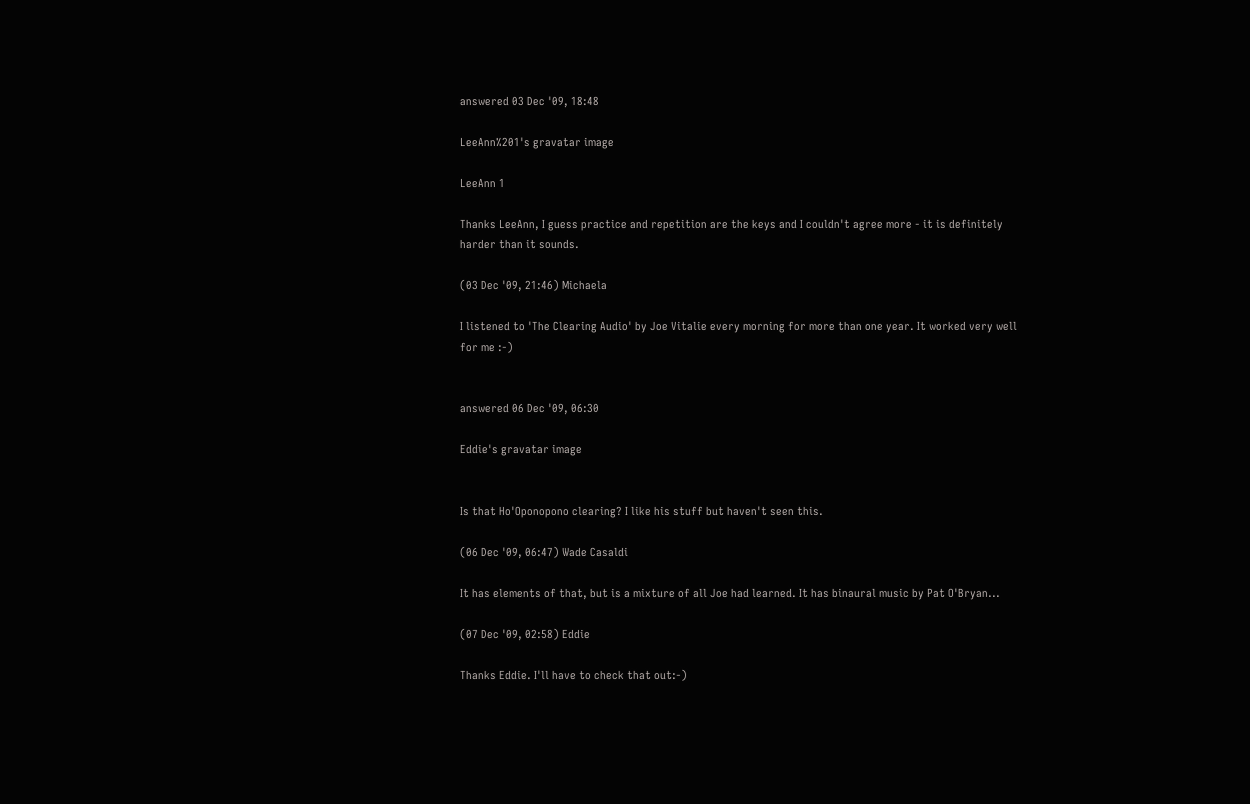answered 03 Dec '09, 18:48

LeeAnn%201's gravatar image

LeeAnn 1

Thanks LeeAnn, I guess practice and repetition are the keys and I couldn't agree more - it is definitely harder than it sounds.

(03 Dec '09, 21:46) Michaela

I listened to 'The Clearing Audio' by Joe Vitalie every morning for more than one year. It worked very well for me :-)


answered 06 Dec '09, 06:30

Eddie's gravatar image


Is that Ho'Oponopono clearing? I like his stuff but haven't seen this.

(06 Dec '09, 06:47) Wade Casaldi

It has elements of that, but is a mixture of all Joe had learned. It has binaural music by Pat O'Bryan...

(07 Dec '09, 02:58) Eddie

Thanks Eddie. I'll have to check that out:-)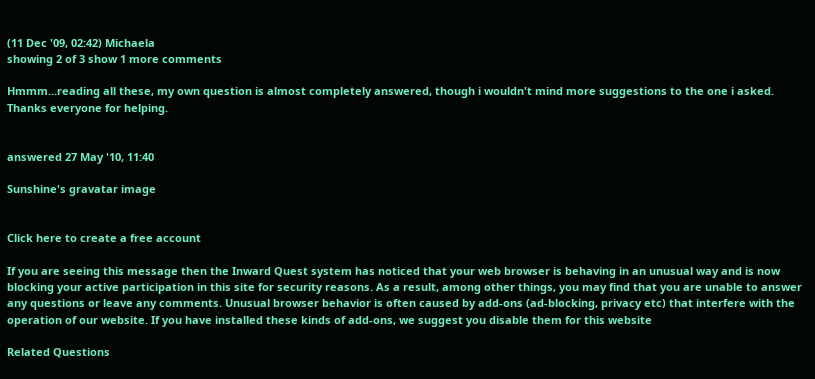(11 Dec '09, 02:42) Michaela
showing 2 of 3 show 1 more comments

Hmmm...reading all these, my own question is almost completely answered, though i wouldn't mind more suggestions to the one i asked. Thanks everyone for helping.


answered 27 May '10, 11:40

Sunshine's gravatar image


Click here to create a free account

If you are seeing this message then the Inward Quest system has noticed that your web browser is behaving in an unusual way and is now blocking your active participation in this site for security reasons. As a result, among other things, you may find that you are unable to answer any questions or leave any comments. Unusual browser behavior is often caused by add-ons (ad-blocking, privacy etc) that interfere with the operation of our website. If you have installed these kinds of add-ons, we suggest you disable them for this website

Related Questions